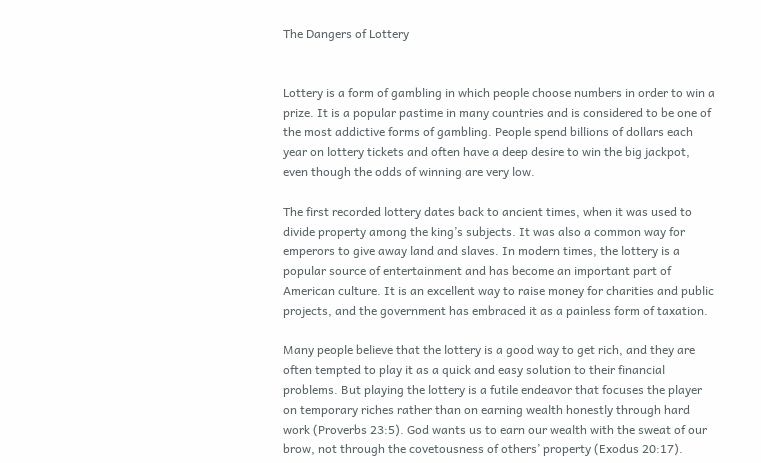The Dangers of Lottery


Lottery is a form of gambling in which people choose numbers in order to win a prize. It is a popular pastime in many countries and is considered to be one of the most addictive forms of gambling. People spend billions of dollars each year on lottery tickets and often have a deep desire to win the big jackpot, even though the odds of winning are very low.

The first recorded lottery dates back to ancient times, when it was used to divide property among the king’s subjects. It was also a common way for emperors to give away land and slaves. In modern times, the lottery is a popular source of entertainment and has become an important part of American culture. It is an excellent way to raise money for charities and public projects, and the government has embraced it as a painless form of taxation.

Many people believe that the lottery is a good way to get rich, and they are often tempted to play it as a quick and easy solution to their financial problems. But playing the lottery is a futile endeavor that focuses the player on temporary riches rather than on earning wealth honestly through hard work (Proverbs 23:5). God wants us to earn our wealth with the sweat of our brow, not through the covetousness of others’ property (Exodus 20:17).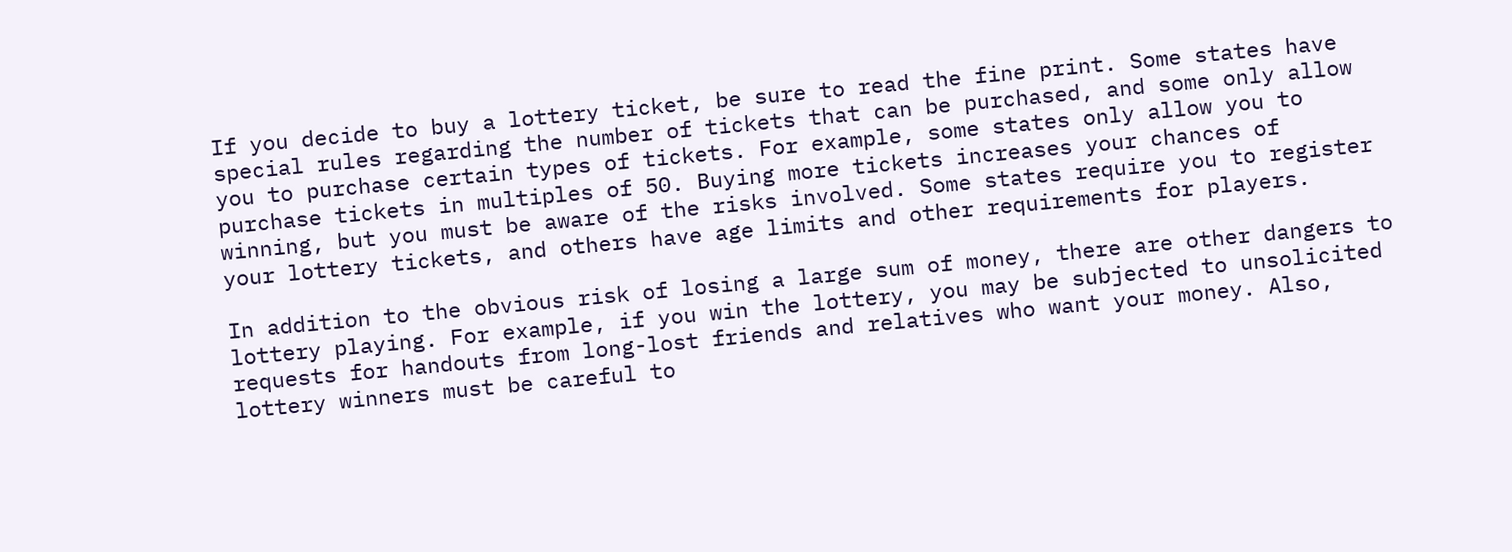If you decide to buy a lottery ticket, be sure to read the fine print. Some states have special rules regarding the number of tickets that can be purchased, and some only allow you to purchase certain types of tickets. For example, some states only allow you to purchase tickets in multiples of 50. Buying more tickets increases your chances of winning, but you must be aware of the risks involved. Some states require you to register your lottery tickets, and others have age limits and other requirements for players.

In addition to the obvious risk of losing a large sum of money, there are other dangers to lottery playing. For example, if you win the lottery, you may be subjected to unsolicited requests for handouts from long-lost friends and relatives who want your money. Also, lottery winners must be careful to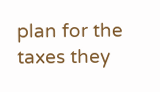plan for the taxes they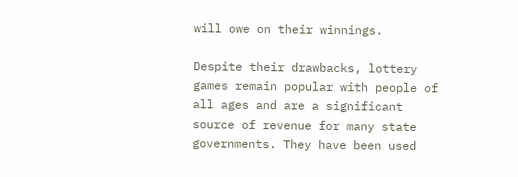will owe on their winnings.

Despite their drawbacks, lottery games remain popular with people of all ages and are a significant source of revenue for many state governments. They have been used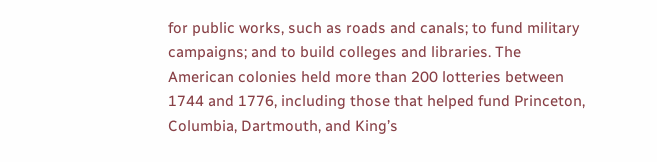for public works, such as roads and canals; to fund military campaigns; and to build colleges and libraries. The American colonies held more than 200 lotteries between 1744 and 1776, including those that helped fund Princeton, Columbia, Dartmouth, and King’s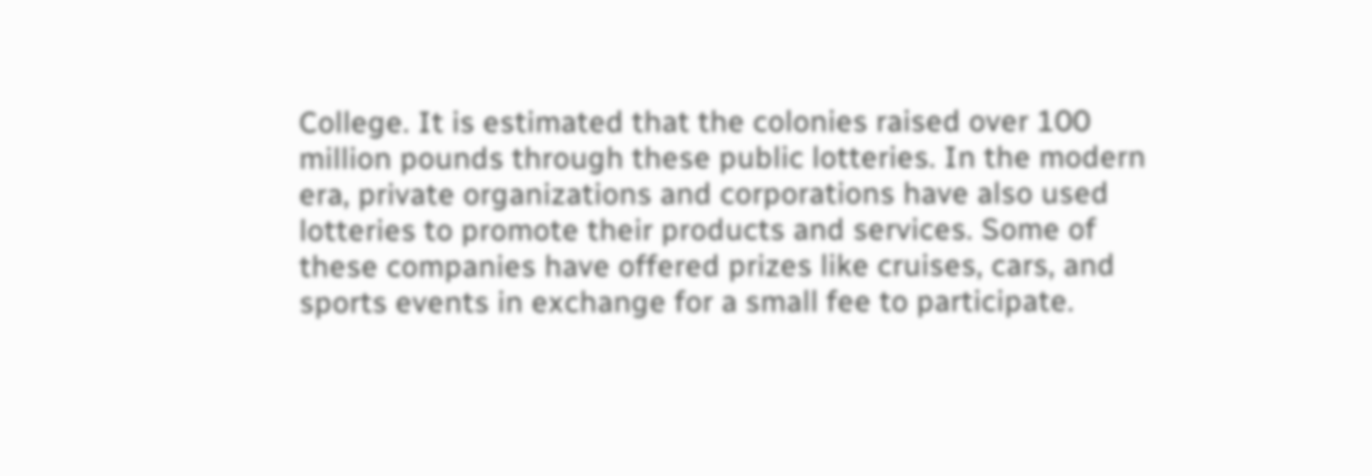College. It is estimated that the colonies raised over 100 million pounds through these public lotteries. In the modern era, private organizations and corporations have also used lotteries to promote their products and services. Some of these companies have offered prizes like cruises, cars, and sports events in exchange for a small fee to participate.